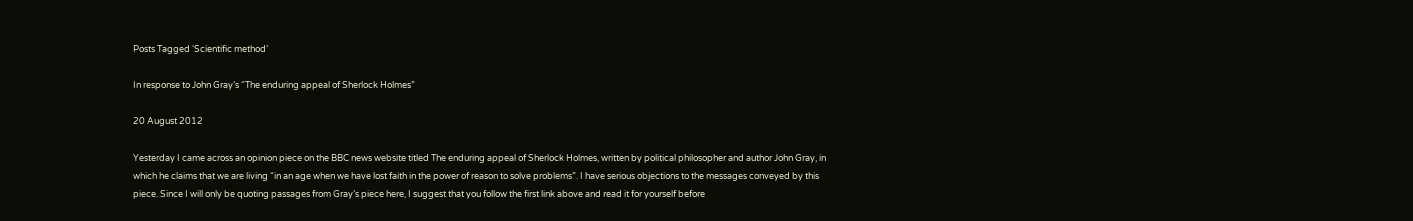Posts Tagged ‘Scientific method’

In response to John Gray’s “The enduring appeal of Sherlock Holmes”

20 August 2012

Yesterday I came across an opinion piece on the BBC news website titled The enduring appeal of Sherlock Holmes, written by political philosopher and author John Gray, in which he claims that we are living “in an age when we have lost faith in the power of reason to solve problems”. I have serious objections to the messages conveyed by this piece. Since I will only be quoting passages from Gray’s piece here, I suggest that you follow the first link above and read it for yourself before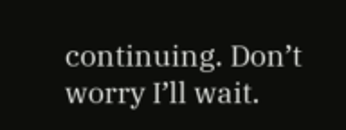continuing. Don’t worry I’ll wait.